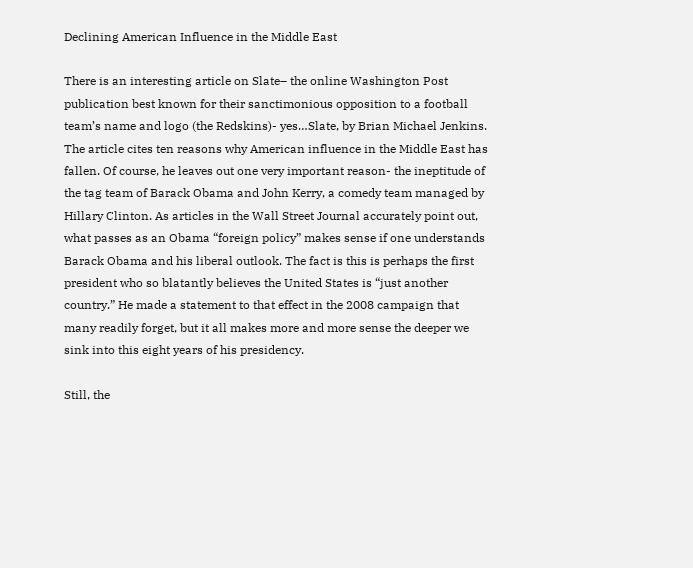Declining American Influence in the Middle East

There is an interesting article on Slate– the online Washington Post publication best known for their sanctimonious opposition to a football team’s name and logo (the Redskins)- yes…Slate, by Brian Michael Jenkins. The article cites ten reasons why American influence in the Middle East has fallen. Of course, he leaves out one very important reason- the ineptitude of the tag team of Barack Obama and John Kerry, a comedy team managed by Hillary Clinton. As articles in the Wall Street Journal accurately point out, what passes as an Obama “foreign policy” makes sense if one understands Barack Obama and his liberal outlook. The fact is this is perhaps the first president who so blatantly believes the United States is “just another country.” He made a statement to that effect in the 2008 campaign that many readily forget, but it all makes more and more sense the deeper we sink into this eight years of his presidency.

Still, the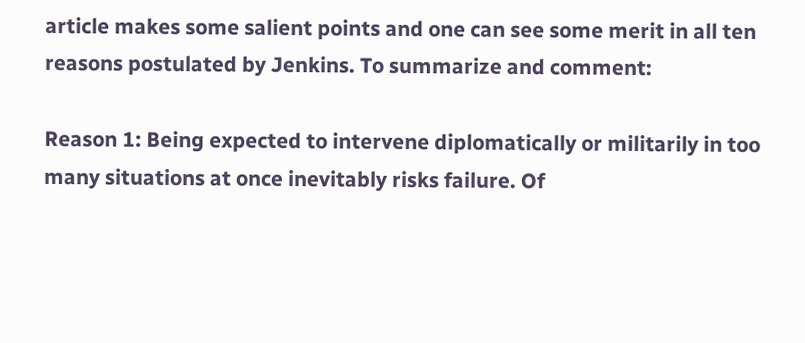article makes some salient points and one can see some merit in all ten reasons postulated by Jenkins. To summarize and comment:

Reason 1: Being expected to intervene diplomatically or militarily in too many situations at once inevitably risks failure. Of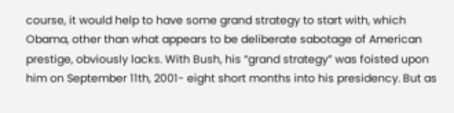course, it would help to have some grand strategy to start with, which Obama, other than what appears to be deliberate sabotage of American prestige, obviously lacks. With Bush, his “grand strategy” was foisted upon him on September 11th, 2001- eight short months into his presidency. But as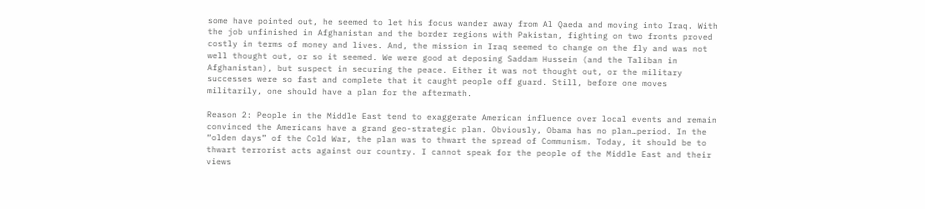some have pointed out, he seemed to let his focus wander away from Al Qaeda and moving into Iraq. With the job unfinished in Afghanistan and the border regions with Pakistan, fighting on two fronts proved costly in terms of money and lives. And, the mission in Iraq seemed to change on the fly and was not well thought out, or so it seemed. We were good at deposing Saddam Hussein (and the Taliban in Afghanistan), but suspect in securing the peace. Either it was not thought out, or the military successes were so fast and complete that it caught people off guard. Still, before one moves militarily, one should have a plan for the aftermath.

Reason 2: People in the Middle East tend to exaggerate American influence over local events and remain convinced the Americans have a grand geo-strategic plan. Obviously, Obama has no plan…period. In the “olden days” of the Cold War, the plan was to thwart the spread of Communism. Today, it should be to thwart terrorist acts against our country. I cannot speak for the people of the Middle East and their views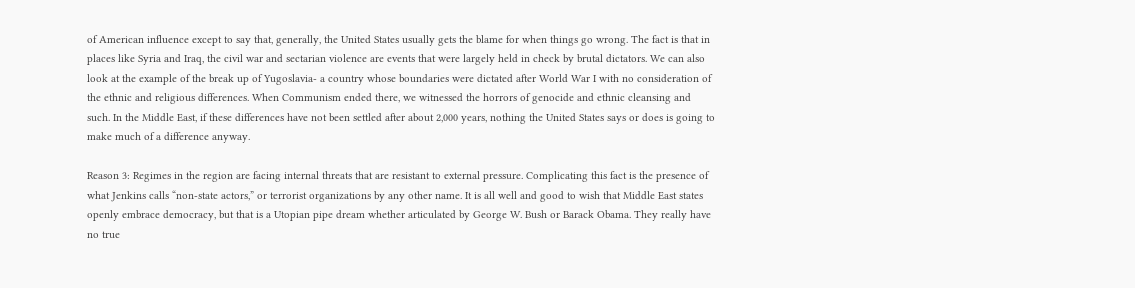of American influence except to say that, generally, the United States usually gets the blame for when things go wrong. The fact is that in places like Syria and Iraq, the civil war and sectarian violence are events that were largely held in check by brutal dictators. We can also look at the example of the break up of Yugoslavia- a country whose boundaries were dictated after World War I with no consideration of the ethnic and religious differences. When Communism ended there, we witnessed the horrors of genocide and ethnic cleansing and such. In the Middle East, if these differences have not been settled after about 2,000 years, nothing the United States says or does is going to make much of a difference anyway.

Reason 3: Regimes in the region are facing internal threats that are resistant to external pressure. Complicating this fact is the presence of what Jenkins calls “non-state actors,” or terrorist organizations by any other name. It is all well and good to wish that Middle East states openly embrace democracy, but that is a Utopian pipe dream whether articulated by George W. Bush or Barack Obama. They really have no true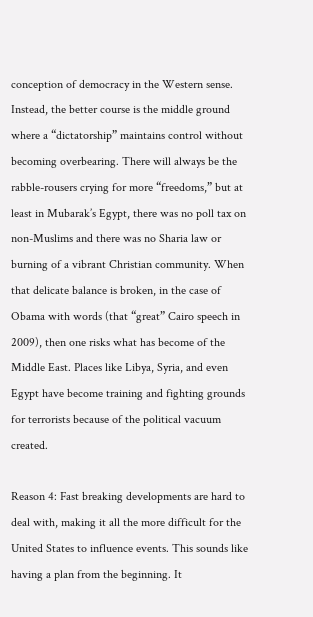conception of democracy in the Western sense. Instead, the better course is the middle ground where a “dictatorship” maintains control without becoming overbearing. There will always be the rabble-rousers crying for more “freedoms,” but at least in Mubarak’s Egypt, there was no poll tax on non-Muslims and there was no Sharia law or burning of a vibrant Christian community. When that delicate balance is broken, in the case of Obama with words (that “great” Cairo speech in 2009), then one risks what has become of the Middle East. Places like Libya, Syria, and even Egypt have become training and fighting grounds for terrorists because of the political vacuum created.

Reason 4: Fast breaking developments are hard to deal with, making it all the more difficult for the United States to influence events. This sounds like having a plan from the beginning. It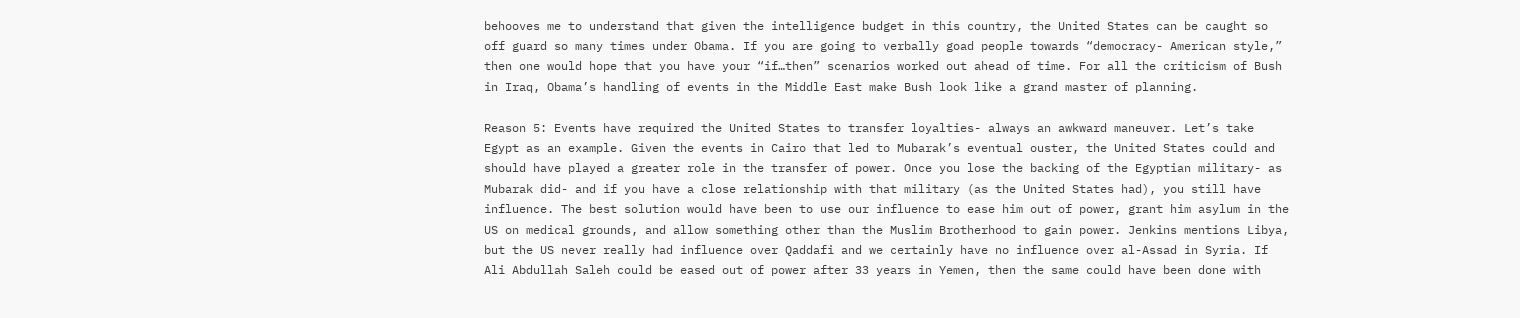behooves me to understand that given the intelligence budget in this country, the United States can be caught so off guard so many times under Obama. If you are going to verbally goad people towards “democracy- American style,” then one would hope that you have your “if…then” scenarios worked out ahead of time. For all the criticism of Bush in Iraq, Obama’s handling of events in the Middle East make Bush look like a grand master of planning.

Reason 5: Events have required the United States to transfer loyalties- always an awkward maneuver. Let’s take Egypt as an example. Given the events in Cairo that led to Mubarak’s eventual ouster, the United States could and should have played a greater role in the transfer of power. Once you lose the backing of the Egyptian military- as Mubarak did- and if you have a close relationship with that military (as the United States had), you still have influence. The best solution would have been to use our influence to ease him out of power, grant him asylum in the US on medical grounds, and allow something other than the Muslim Brotherhood to gain power. Jenkins mentions Libya, but the US never really had influence over Qaddafi and we certainly have no influence over al-Assad in Syria. If Ali Abdullah Saleh could be eased out of power after 33 years in Yemen, then the same could have been done with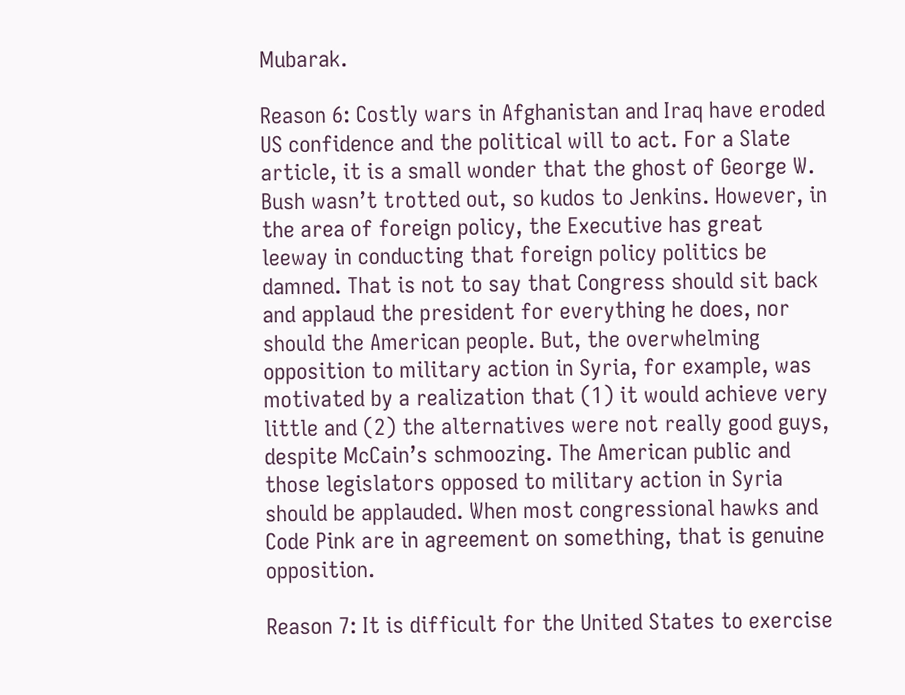Mubarak.

Reason 6: Costly wars in Afghanistan and Iraq have eroded US confidence and the political will to act. For a Slate article, it is a small wonder that the ghost of George W. Bush wasn’t trotted out, so kudos to Jenkins. However, in the area of foreign policy, the Executive has great leeway in conducting that foreign policy politics be damned. That is not to say that Congress should sit back and applaud the president for everything he does, nor should the American people. But, the overwhelming opposition to military action in Syria, for example, was motivated by a realization that (1) it would achieve very little and (2) the alternatives were not really good guys, despite McCain’s schmoozing. The American public and those legislators opposed to military action in Syria should be applauded. When most congressional hawks and Code Pink are in agreement on something, that is genuine opposition.

Reason 7: It is difficult for the United States to exercise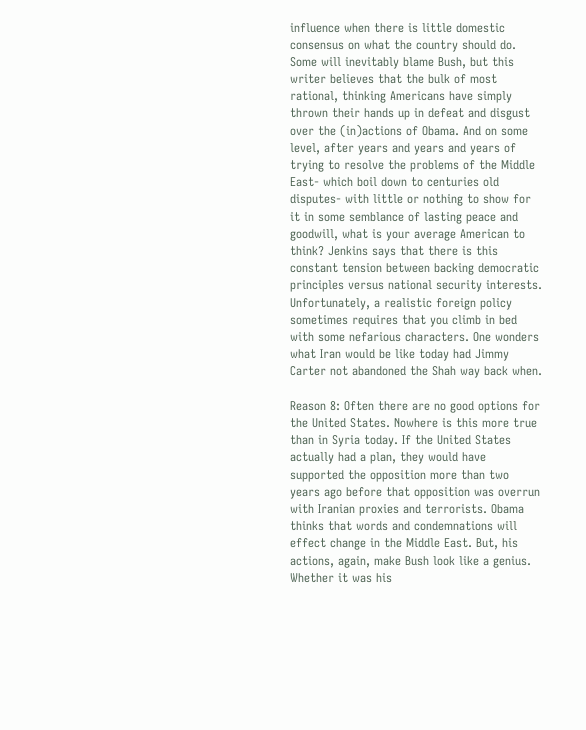influence when there is little domestic consensus on what the country should do. Some will inevitably blame Bush, but this writer believes that the bulk of most rational, thinking Americans have simply thrown their hands up in defeat and disgust over the (in)actions of Obama. And on some level, after years and years and years of trying to resolve the problems of the Middle East- which boil down to centuries old disputes- with little or nothing to show for it in some semblance of lasting peace and goodwill, what is your average American to think? Jenkins says that there is this constant tension between backing democratic principles versus national security interests. Unfortunately, a realistic foreign policy sometimes requires that you climb in bed with some nefarious characters. One wonders what Iran would be like today had Jimmy Carter not abandoned the Shah way back when.

Reason 8: Often there are no good options for the United States. Nowhere is this more true than in Syria today. If the United States actually had a plan, they would have supported the opposition more than two years ago before that opposition was overrun with Iranian proxies and terrorists. Obama thinks that words and condemnations will effect change in the Middle East. But, his actions, again, make Bush look like a genius. Whether it was his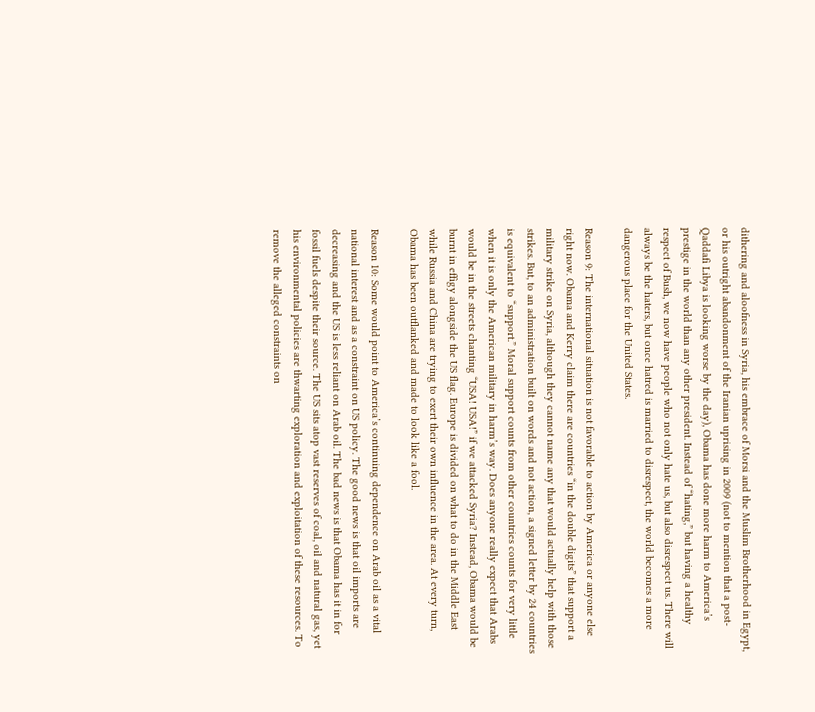dithering and aloofness in Syria, his embrace of Morsi and the Muslim Brotherhood in Egypt, or his outright abandonment of the Iranian uprising in 2009 (not to mention that a post-Qaddafi Libya is looking worse by the day), Obama has done more harm to America’s prestige in the world than any other president. Instead of “hating,” but having a healthy respect of Bush, we now have people who not only hate us, but also disrespect us. There will always be the haters, but once hatred is married to disrespect, the world becomes a more dangerous place for the United States.

Reason 9: The international situation is not favorable to action by America or anyone else right now. Obama and Kerry claim there are countries “in the double digits” that support a military strike on Syria, although they cannot name any that would actually help with those strikes. But, to an administration built on words and not action, a signed letter by 24 countries is equivalent to “support.” Moral support counts from other countries counts for very little when it is only the American military in harm’s way. Does anyone really expect that Arabs would be in the streets chanting “USA! USA!” if we attacked Syria? Instead, Obama would be burnt in effigy alongside the US flag. Europe is divided on what to do in the Middle East while Russia and China are trying to exert their own influence in the area. At every turn, Obama has been outflanked and made to look like a fool.

Reason 10: Some would point to America’s continuing dependence on Arab oil as a vital national interest and as a constraint on US policy. The good news is that oil imports are decreasing and the US is less reliant on Arab oil. The bad news is that Obama has it in for fossil fuels despite their source. The US sits atop vast reserves of coal, oil and natural gas, yet his environmental policies are thwarting exploration and exploitation of these resources. To remove the alleged constraints on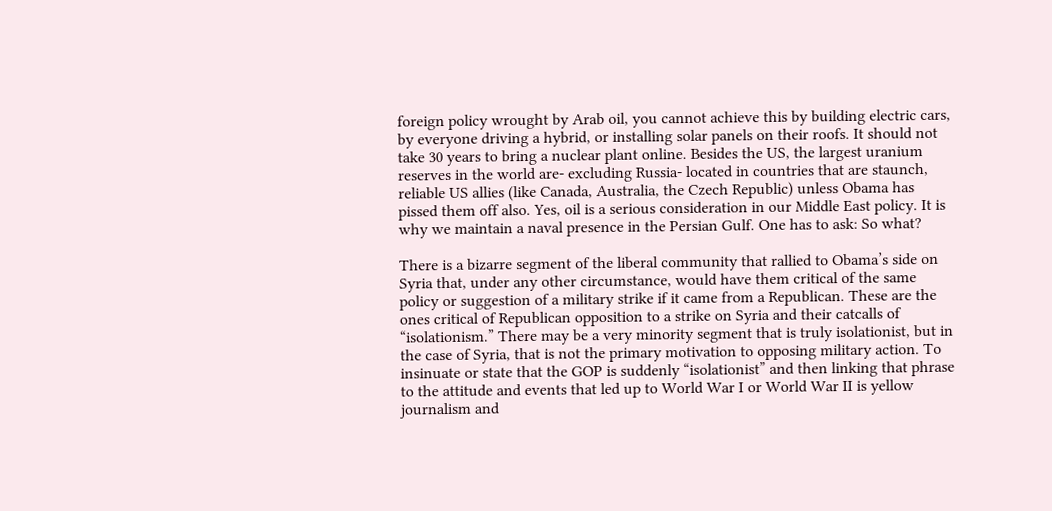foreign policy wrought by Arab oil, you cannot achieve this by building electric cars, by everyone driving a hybrid, or installing solar panels on their roofs. It should not take 30 years to bring a nuclear plant online. Besides the US, the largest uranium reserves in the world are- excluding Russia- located in countries that are staunch, reliable US allies (like Canada, Australia, the Czech Republic) unless Obama has pissed them off also. Yes, oil is a serious consideration in our Middle East policy. It is why we maintain a naval presence in the Persian Gulf. One has to ask: So what?

There is a bizarre segment of the liberal community that rallied to Obama’s side on Syria that, under any other circumstance, would have them critical of the same policy or suggestion of a military strike if it came from a Republican. These are the ones critical of Republican opposition to a strike on Syria and their catcalls of “isolationism.” There may be a very minority segment that is truly isolationist, but in the case of Syria, that is not the primary motivation to opposing military action. To insinuate or state that the GOP is suddenly “isolationist” and then linking that phrase to the attitude and events that led up to World War I or World War II is yellow journalism and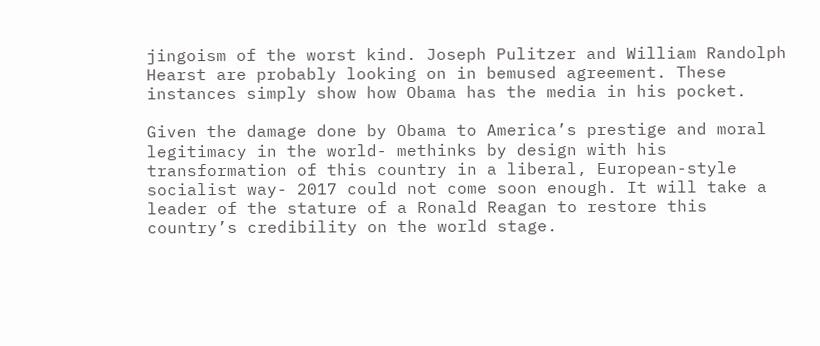jingoism of the worst kind. Joseph Pulitzer and William Randolph Hearst are probably looking on in bemused agreement. These instances simply show how Obama has the media in his pocket.

Given the damage done by Obama to America’s prestige and moral legitimacy in the world- methinks by design with his transformation of this country in a liberal, European-style socialist way- 2017 could not come soon enough. It will take a leader of the stature of a Ronald Reagan to restore this country’s credibility on the world stage.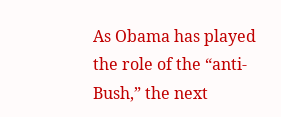As Obama has played the role of the “anti-Bush,” the next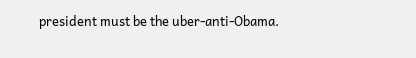president must be the uber-anti-Obama.